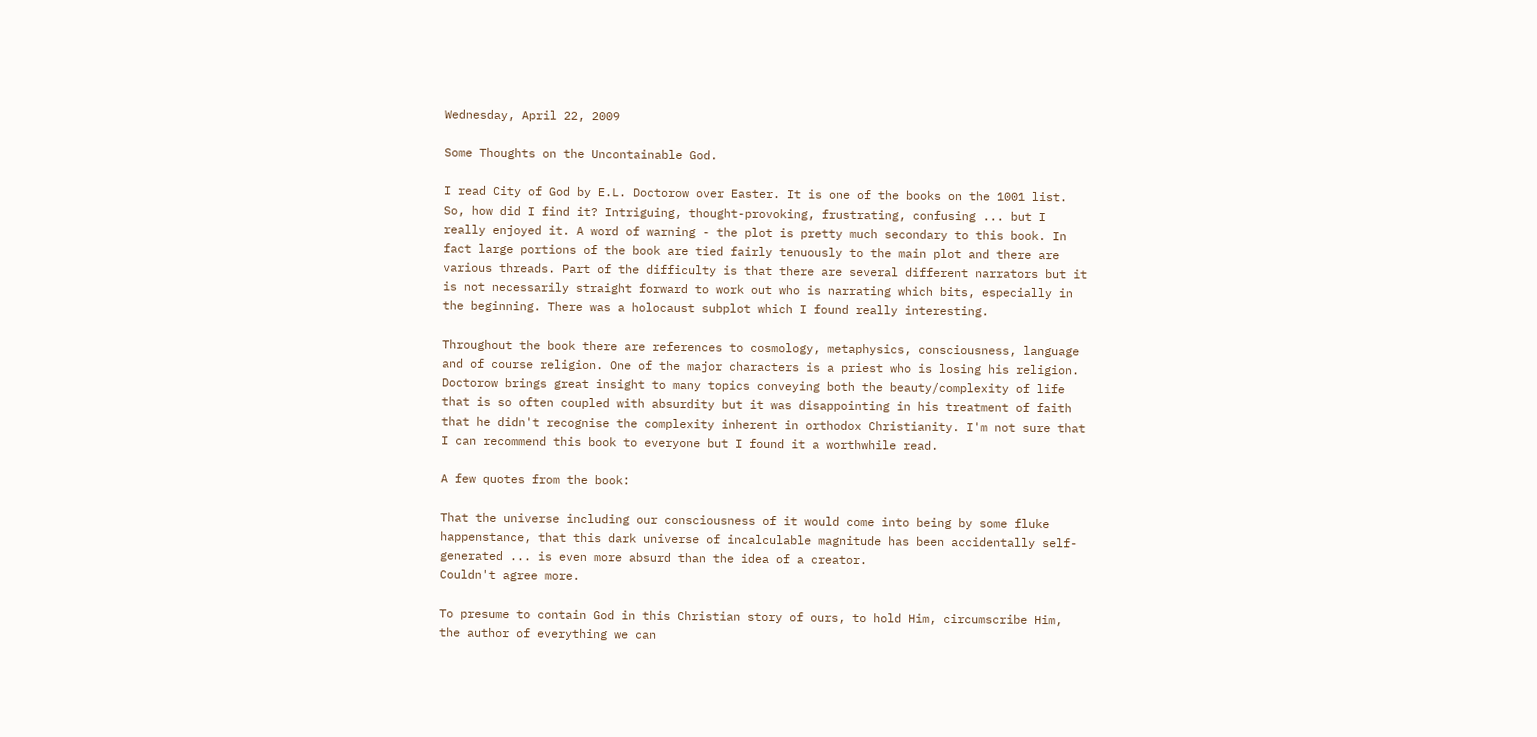Wednesday, April 22, 2009

Some Thoughts on the Uncontainable God.

I read City of God by E.L. Doctorow over Easter. It is one of the books on the 1001 list. So, how did I find it? Intriguing, thought-provoking, frustrating, confusing ... but I really enjoyed it. A word of warning - the plot is pretty much secondary to this book. In fact large portions of the book are tied fairly tenuously to the main plot and there are various threads. Part of the difficulty is that there are several different narrators but it is not necessarily straight forward to work out who is narrating which bits, especially in the beginning. There was a holocaust subplot which I found really interesting.

Throughout the book there are references to cosmology, metaphysics, consciousness, language and of course religion. One of the major characters is a priest who is losing his religion. Doctorow brings great insight to many topics conveying both the beauty/complexity of life that is so often coupled with absurdity but it was disappointing in his treatment of faith that he didn't recognise the complexity inherent in orthodox Christianity. I'm not sure that I can recommend this book to everyone but I found it a worthwhile read.

A few quotes from the book:

That the universe including our consciousness of it would come into being by some fluke happenstance, that this dark universe of incalculable magnitude has been accidentally self-generated ... is even more absurd than the idea of a creator.
Couldn't agree more.

To presume to contain God in this Christian story of ours, to hold Him, circumscribe Him, the author of everything we can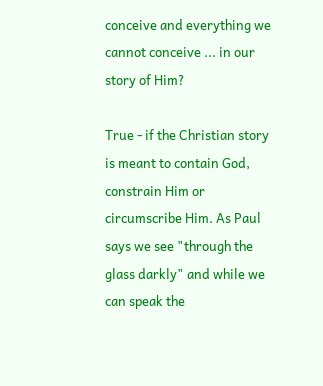conceive and everything we cannot conceive ... in our story of Him?

True - if the Christian story is meant to contain God, constrain Him or circumscribe Him. As Paul says we see "through the glass darkly" and while we can speak the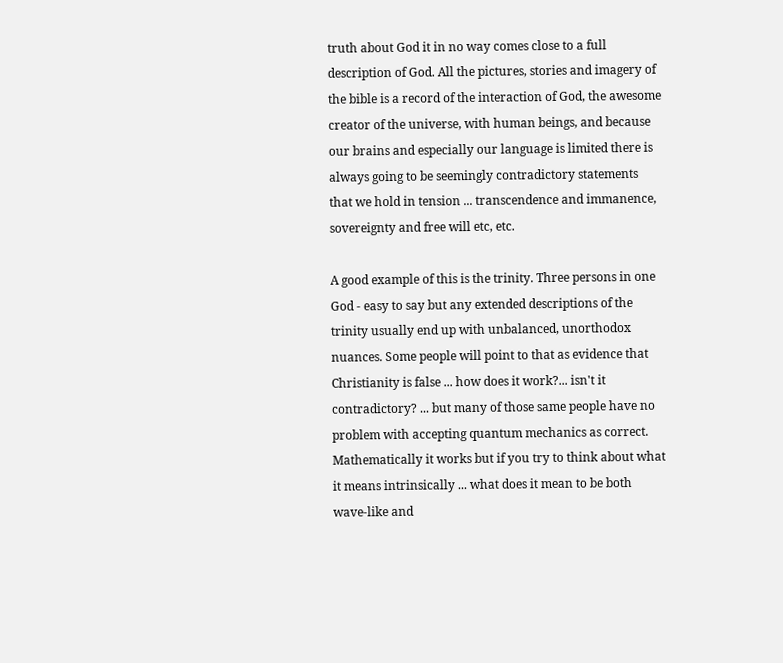truth about God it in no way comes close to a full description of God. All the pictures, stories and imagery of the bible is a record of the interaction of God, the awesome creator of the universe, with human beings, and because our brains and especially our language is limited there is always going to be seemingly contradictory statements that we hold in tension ... transcendence and immanence, sovereignty and free will etc, etc.

A good example of this is the trinity. Three persons in one God - easy to say but any extended descriptions of the trinity usually end up with unbalanced, unorthodox nuances. Some people will point to that as evidence that Christianity is false ... how does it work?... isn't it contradictory? ... but many of those same people have no problem with accepting quantum mechanics as correct. Mathematically it works but if you try to think about what it means intrinsically ... what does it mean to be both wave-like and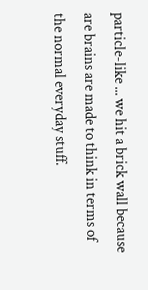particle-like ... we hit a brick wall because are brains are made to think in terms of the normal everyday stuff.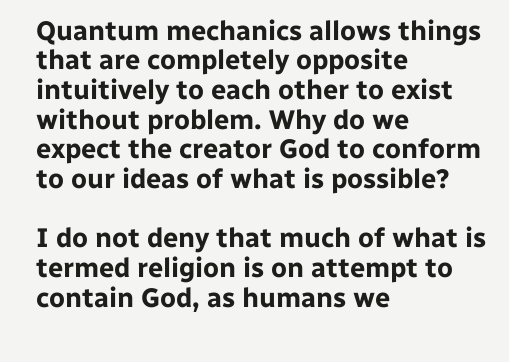Quantum mechanics allows things that are completely opposite intuitively to each other to exist without problem. Why do we expect the creator God to conform to our ideas of what is possible?

I do not deny that much of what is termed religion is on attempt to contain God, as humans we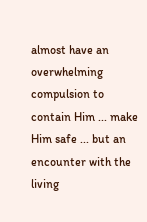almost have an overwhelming compulsion to contain Him ... make Him safe ... but an encounter with the living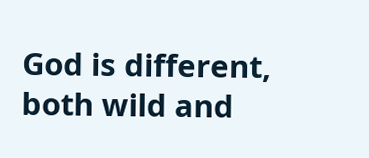God is different, both wild and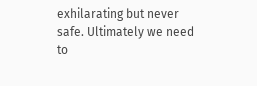exhilarating but never safe. Ultimately we need to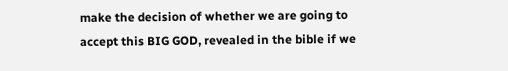make the decision of whether we are going to accept this BIG GOD, revealed in the bible if we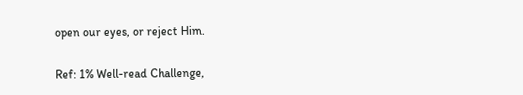open our eyes, or reject Him.

Ref: 1% Well-read Challenge,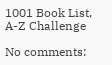1001 Book List, A-Z Challenge

No comments: